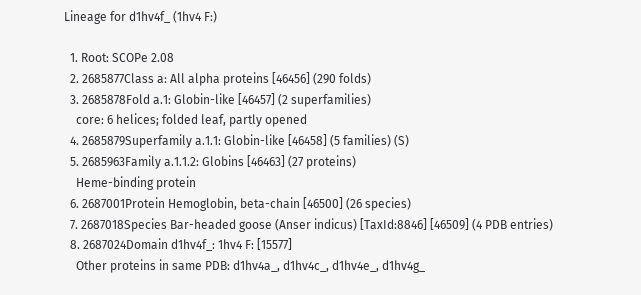Lineage for d1hv4f_ (1hv4 F:)

  1. Root: SCOPe 2.08
  2. 2685877Class a: All alpha proteins [46456] (290 folds)
  3. 2685878Fold a.1: Globin-like [46457] (2 superfamilies)
    core: 6 helices; folded leaf, partly opened
  4. 2685879Superfamily a.1.1: Globin-like [46458] (5 families) (S)
  5. 2685963Family a.1.1.2: Globins [46463] (27 proteins)
    Heme-binding protein
  6. 2687001Protein Hemoglobin, beta-chain [46500] (26 species)
  7. 2687018Species Bar-headed goose (Anser indicus) [TaxId:8846] [46509] (4 PDB entries)
  8. 2687024Domain d1hv4f_: 1hv4 F: [15577]
    Other proteins in same PDB: d1hv4a_, d1hv4c_, d1hv4e_, d1hv4g_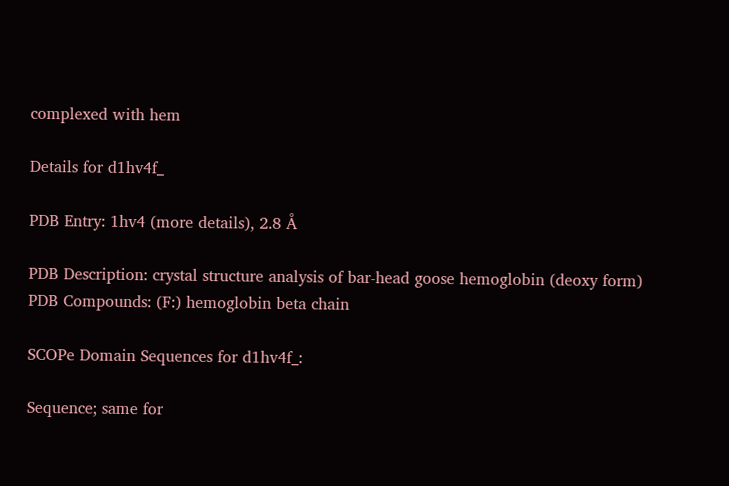complexed with hem

Details for d1hv4f_

PDB Entry: 1hv4 (more details), 2.8 Å

PDB Description: crystal structure analysis of bar-head goose hemoglobin (deoxy form)
PDB Compounds: (F:) hemoglobin beta chain

SCOPe Domain Sequences for d1hv4f_:

Sequence; same for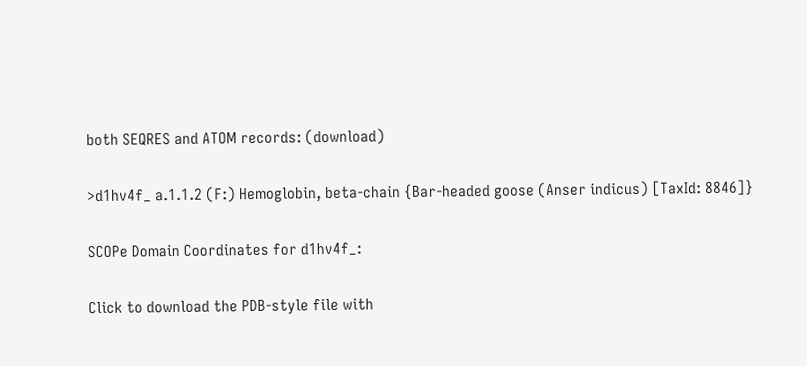both SEQRES and ATOM records: (download)

>d1hv4f_ a.1.1.2 (F:) Hemoglobin, beta-chain {Bar-headed goose (Anser indicus) [TaxId: 8846]}

SCOPe Domain Coordinates for d1hv4f_:

Click to download the PDB-style file with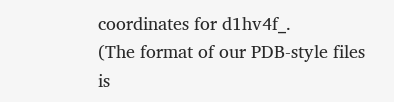coordinates for d1hv4f_.
(The format of our PDB-style files is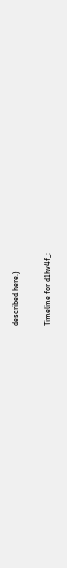described here.)

Timeline for d1hv4f_: